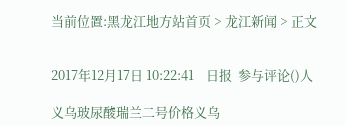当前位置:黑龙江地方站首页 > 龙江新闻 > 正文


2017年12月17日 10:22:41    日报  参与评论()人

义乌玻尿酸瑞兰二号价格义乌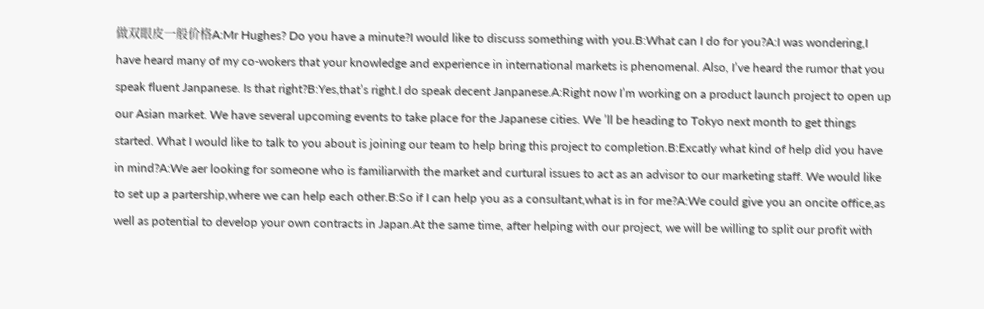做双眼皮一般价格A:Mr Hughes? Do you have a minute?I would like to discuss something with you.B:What can I do for you?A:I was wondering,I have heard many of my co-wokers that your knowledge and experience in international markets is phenomenal. Also, I’ve heard the rumor that you speak fluent Janpanese. Is that right?B:Yes,that’s right.I do speak decent Janpanese.A:Right now I’m working on a product launch project to open up our Asian market. We have several upcoming events to take place for the Japanese cities. We ’ll be heading to Tokyo next month to get things started. What I would like to talk to you about is joining our team to help bring this project to completion.B:Excatly what kind of help did you have in mind?A:We aer looking for someone who is familiarwith the market and curtural issues to act as an advisor to our marketing staff. We would like to set up a partership,where we can help each other.B:So if I can help you as a consultant,what is in for me?A:We could give you an oncite office,as well as potential to develop your own contracts in Japan.At the same time, after helping with our project, we will be willing to split our profit with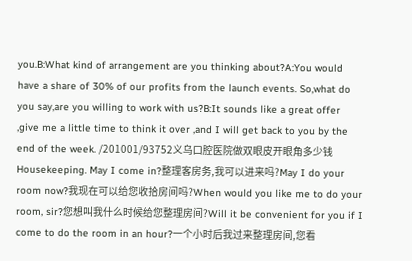you.B:What kind of arrangement are you thinking about?A:You would have a share of 30% of our profits from the launch events. So,what do you say,are you willing to work with us?B:It sounds like a great offer ,give me a little time to think it over ,and I will get back to you by the end of the week. /201001/93752义乌口腔医院做双眼皮开眼角多少钱 Housekeeping. May I come in?整理客房务,我可以进来吗?May I do your room now?我现在可以给您收拾房间吗?When would you like me to do your room, sir?您想叫我什么时候给您整理房间?Will it be convenient for you if I come to do the room in an hour?一个小时后我过来整理房间,您看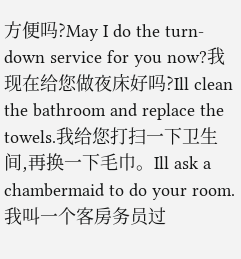方便吗?May I do the turn-down service for you now?我现在给您做夜床好吗?Ill clean the bathroom and replace the towels.我给您打扫一下卫生间,再换一下毛巾。Ill ask a chambermaid to do your room.我叫一个客房务员过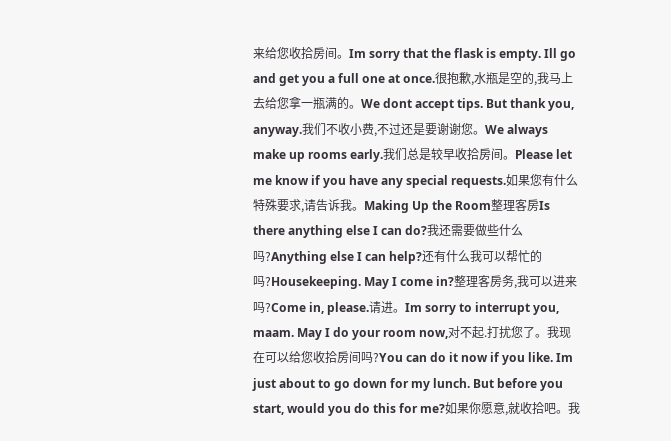来给您收拾房间。Im sorry that the flask is empty. Ill go and get you a full one at once.很抱歉,水瓶是空的,我马上去给您拿一瓶满的。We dont accept tips. But thank you, anyway.我们不收小费,不过还是要谢谢您。We always make up rooms early.我们总是较早收拾房间。Please let me know if you have any special requests.如果您有什么特殊要求,请告诉我。Making Up the Room整理客房Is there anything else I can do?我还需要做些什么吗?Anything else I can help?还有什么我可以帮忙的吗?Housekeeping. May I come in?整理客房务,我可以进来吗?Come in, please.请进。Im sorry to interrupt you, maam. May I do your room now,对不起.打扰您了。我现在可以给您收拾房间吗?You can do it now if you like. Im just about to go down for my lunch. But before you start, would you do this for me?如果你愿意,就收拾吧。我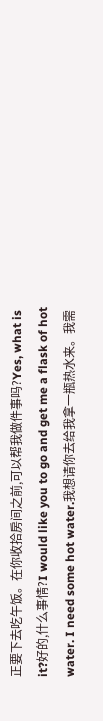正要下去吃午饭。在你收拾房间之前,可以帮我做件事吗?Yes, what is it?好的,什么事情?I would like you to go and get me a flask of hot water. I need some hot water.我想请你去给我拿一瓶热水来。我需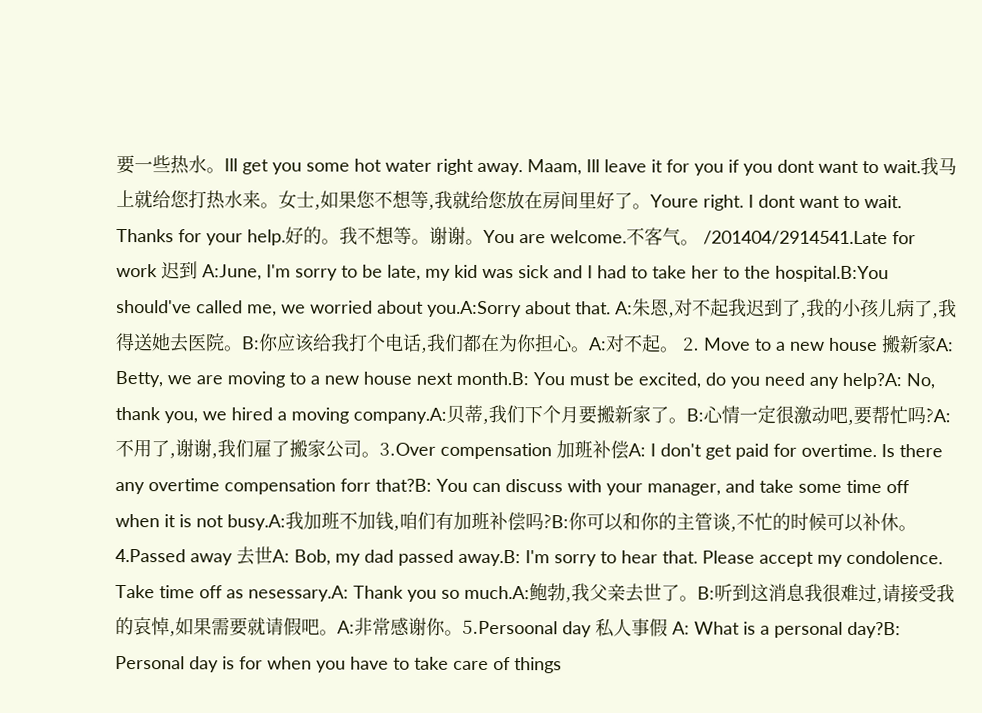要一些热水。Ill get you some hot water right away. Maam, Ill leave it for you if you dont want to wait.我马上就给您打热水来。女士,如果您不想等,我就给您放在房间里好了。Youre right. I dont want to wait. Thanks for your help.好的。我不想等。谢谢。You are welcome.不客气。 /201404/2914541.Late for work 迟到 A:June, I'm sorry to be late, my kid was sick and I had to take her to the hospital.B:You should've called me, we worried about you.A:Sorry about that. A:朱恩,对不起我迟到了,我的小孩儿病了,我得送她去医院。B:你应该给我打个电话,我们都在为你担心。A:对不起。 2. Move to a new house 搬新家A: Betty, we are moving to a new house next month.B: You must be excited, do you need any help?A: No, thank you, we hired a moving company.A:贝蒂,我们下个月要搬新家了。B:心情一定很激动吧,要帮忙吗?A:不用了,谢谢,我们雇了搬家公司。3.Over compensation 加班补偿A: I don't get paid for overtime. Is there any overtime compensation forr that?B: You can discuss with your manager, and take some time off when it is not busy.A:我加班不加钱,咱们有加班补偿吗?B:你可以和你的主管谈,不忙的时候可以补休。4.Passed away 去世A: Bob, my dad passed away.B: I'm sorry to hear that. Please accept my condolence. Take time off as nesessary.A: Thank you so much.A:鲍勃,我父亲去世了。B:听到这消息我很难过,请接受我的哀悼,如果需要就请假吧。A:非常感谢你。5.Persoonal day 私人事假 A: What is a personal day?B: Personal day is for when you have to take care of things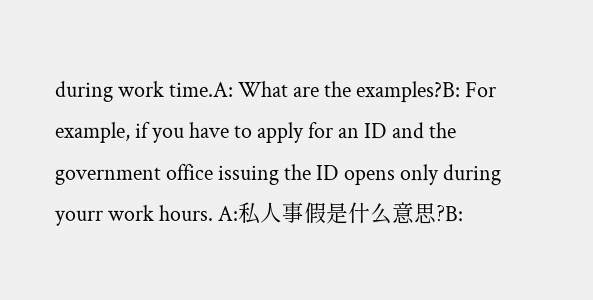during work time.A: What are the examples?B: For example, if you have to apply for an ID and the government office issuing the ID opens only during yourr work hours. A:私人事假是什么意思?B: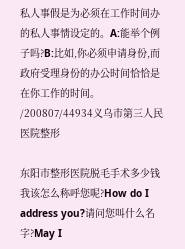私人事假是为必须在工作时间办的私人事情设定的。A:能举个例子吗?B:比如,你必须申请身份,而政府受理身份的办公时间恰恰是在你工作的时间。 /200807/44934义乌市第三人民医院整形

东阳市整形医院脱毛手术多少钱我该怎么称呼您呢?How do I address you?请问您叫什么名字?May I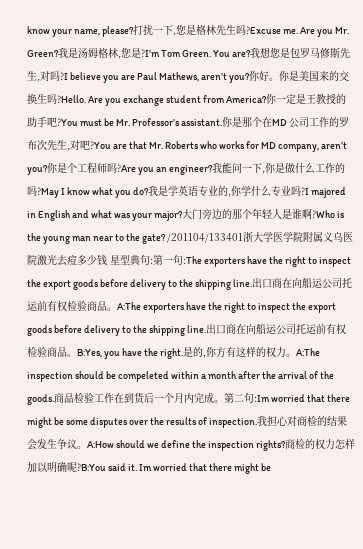know your name, please?打扰一下,您是格林先生吗?Excuse me. Are you Mr. Green?我是汤姆格林,您是?I’m Tom Green. You are?我想您是包罗马修斯先生,对吗?I believe you are Paul Mathews, aren’t you?你好。你是美国来的交换生吗?Hello. Are you exchange student from America?你一定是王教授的助手吧?You must be Mr. Professor’s assistant.你是那个在MD 公司工作的罗布次先生,对吧?You are that Mr. Roberts who works for MD company, aren’t you?你是个工程师吗?Are you an engineer?我能问一下,你是做什么工作的吗?May I know what you do?我是学英语专业的,你学什么专业吗?I majored in English and what was your major?大门旁边的那个年轻人是谁啊?Who is the young man near to the gate? /201104/133401浙大学医学院附属义乌医院激光去痘多少钱 星型典句:第一句:The exporters have the right to inspect the export goods before delivery to the shipping line.出口商在向船运公司托运前有权检验商品。A:The exporters have the right to inspect the export goods before delivery to the shipping line.出口商在向船运公司托运前有权检验商品。B:Yes, you have the right.是的,你方有这样的权力。A:The inspection should be compeleted within a month after the arrival of the goods.商品检验工作在到货后一个月内完成。第二句:Im worried that there might be some disputes over the results of inspection.我担心对商检的结果会发生争议。A:How should we define the inspection rights?商检的权力怎样加以明确呢?B:You said it. Im worried that there might be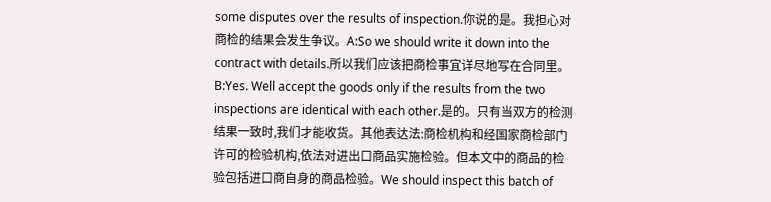some disputes over the results of inspection.你说的是。我担心对商检的结果会发生争议。A:So we should write it down into the contract with details.所以我们应该把商检事宜详尽地写在合同里。B:Yes. Well accept the goods only if the results from the two inspections are identical with each other.是的。只有当双方的检测结果一致时,我们才能收货。其他表达法:商检机构和经国家商检部门许可的检验机构,依法对进出口商品实施检验。但本文中的商品的检验包括进口商自身的商品检验。We should inspect this batch of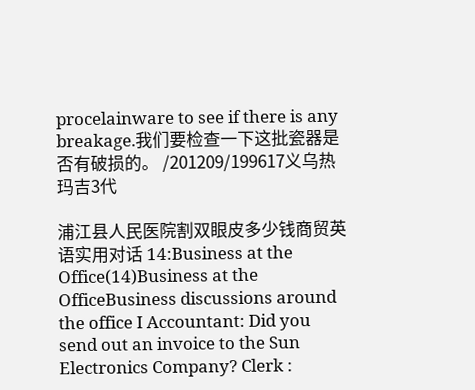procelainware to see if there is any breakage.我们要检查一下这批瓷器是否有破损的。 /201209/199617义乌热玛吉3代

浦江县人民医院割双眼皮多少钱商贸英语实用对话 14:Business at the Office(14)Business at the OfficeBusiness discussions around the office I Accountant: Did you send out an invoice to the Sun Electronics Company? Clerk :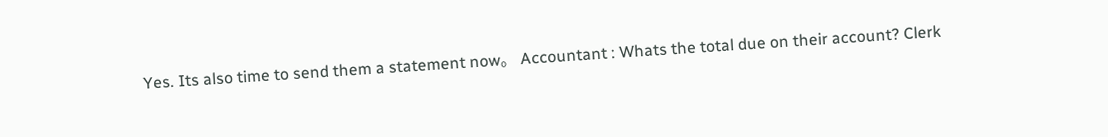Yes. Its also time to send them a statement now。 Accountant : Whats the total due on their account? Clerk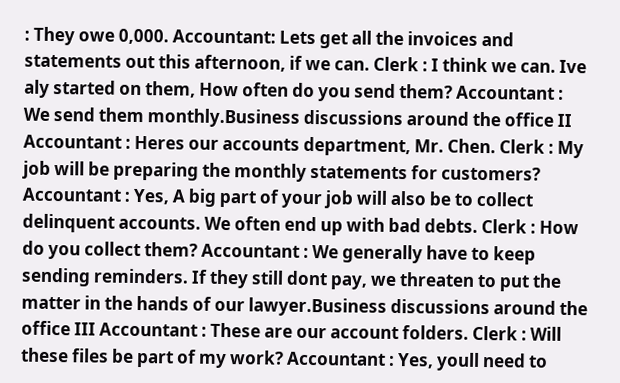: They owe 0,000. Accountant: Lets get all the invoices and statements out this afternoon, if we can. Clerk : I think we can. Ive aly started on them, How often do you send them? Accountant : We send them monthly.Business discussions around the office II Accountant : Heres our accounts department, Mr. Chen. Clerk : My job will be preparing the monthly statements for customers? Accountant : Yes, A big part of your job will also be to collect delinquent accounts. We often end up with bad debts. Clerk : How do you collect them? Accountant : We generally have to keep sending reminders. If they still dont pay, we threaten to put the matter in the hands of our lawyer.Business discussions around the office III Accountant : These are our account folders. Clerk : Will these files be part of my work? Accountant : Yes, youll need to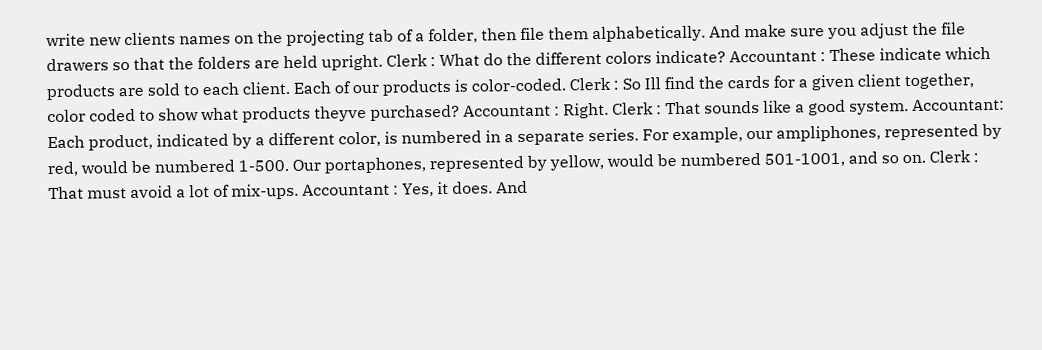write new clients names on the projecting tab of a folder, then file them alphabetically. And make sure you adjust the file drawers so that the folders are held upright. Clerk : What do the different colors indicate? Accountant : These indicate which products are sold to each client. Each of our products is color-coded. Clerk : So Ill find the cards for a given client together, color coded to show what products theyve purchased? Accountant : Right. Clerk : That sounds like a good system. Accountant: Each product, indicated by a different color, is numbered in a separate series. For example, our ampliphones, represented by red, would be numbered 1-500. Our portaphones, represented by yellow, would be numbered 501-1001, and so on. Clerk : That must avoid a lot of mix-ups. Accountant : Yes, it does. And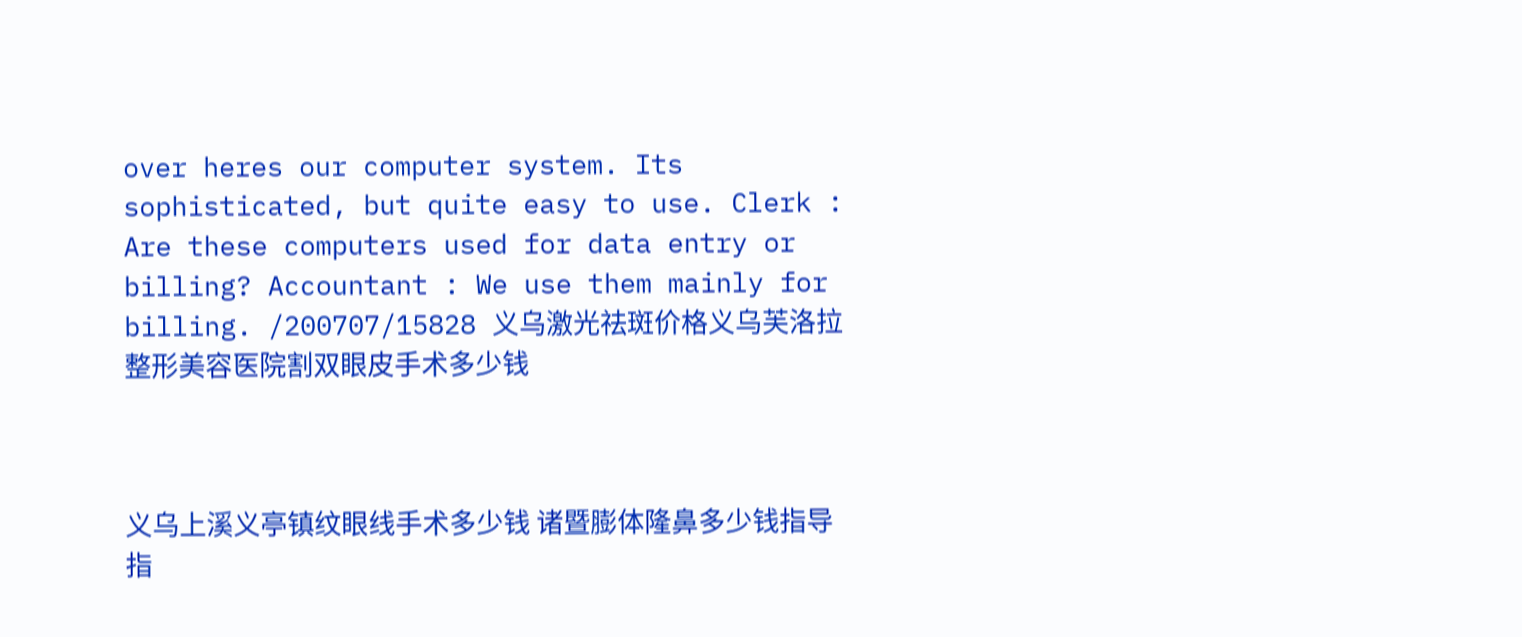over heres our computer system. Its sophisticated, but quite easy to use. Clerk : Are these computers used for data entry or billing? Accountant : We use them mainly for billing. /200707/15828 义乌激光祛斑价格义乌芙洛拉整形美容医院割双眼皮手术多少钱



义乌上溪义亭镇纹眼线手术多少钱 诸暨膨体隆鼻多少钱指导指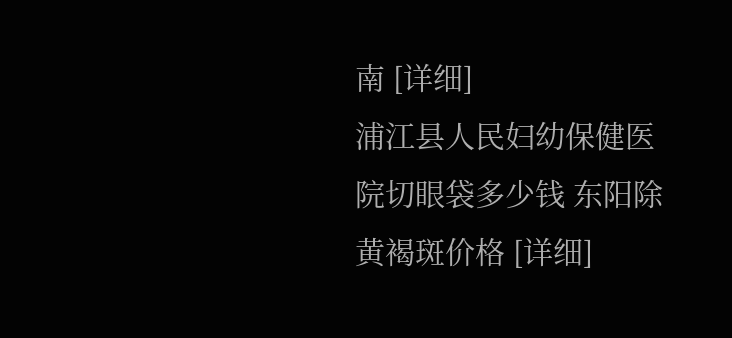南 [详细]
浦江县人民妇幼保健医院切眼袋多少钱 东阳除黄褐斑价格 [详细]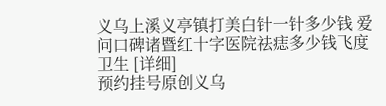义乌上溪义亭镇打美白针一针多少钱 爱问口碑诸暨红十字医院祛痣多少钱飞度卫生 [详细]
预约挂号原创义乌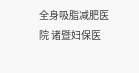全身吸脂减肥医院 诸暨妇保医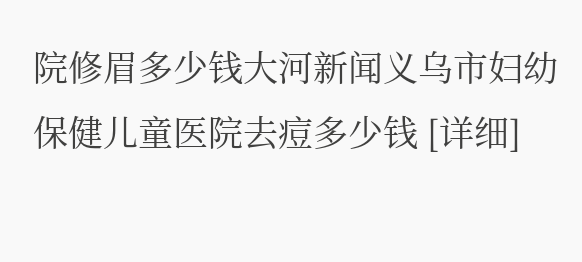院修眉多少钱大河新闻义乌市妇幼保健儿童医院去痘多少钱 [详细]